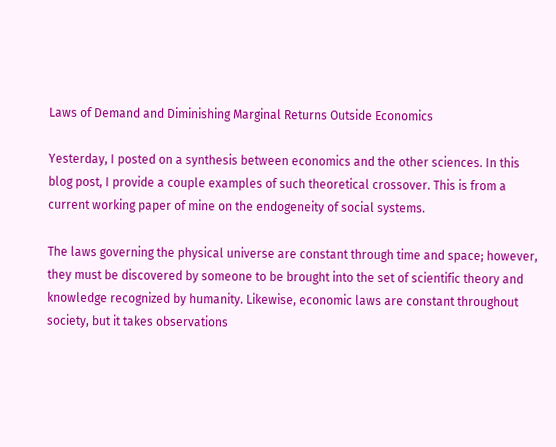Laws of Demand and Diminishing Marginal Returns Outside Economics

Yesterday, I posted on a synthesis between economics and the other sciences. In this blog post, I provide a couple examples of such theoretical crossover. This is from a current working paper of mine on the endogeneity of social systems.

The laws governing the physical universe are constant through time and space; however, they must be discovered by someone to be brought into the set of scientific theory and knowledge recognized by humanity. Likewise, economic laws are constant throughout society, but it takes observations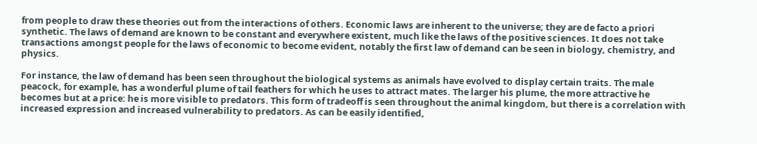from people to draw these theories out from the interactions of others. Economic laws are inherent to the universe; they are de facto a priori synthetic. The laws of demand are known to be constant and everywhere existent, much like the laws of the positive sciences. It does not take transactions amongst people for the laws of economic to become evident, notably the first law of demand can be seen in biology, chemistry, and physics.

For instance, the law of demand has been seen throughout the biological systems as animals have evolved to display certain traits. The male peacock, for example, has a wonderful plume of tail feathers for which he uses to attract mates. The larger his plume, the more attractive he becomes but at a price: he is more visible to predators. This form of tradeoff is seen throughout the animal kingdom, but there is a correlation with increased expression and increased vulnerability to predators. As can be easily identified,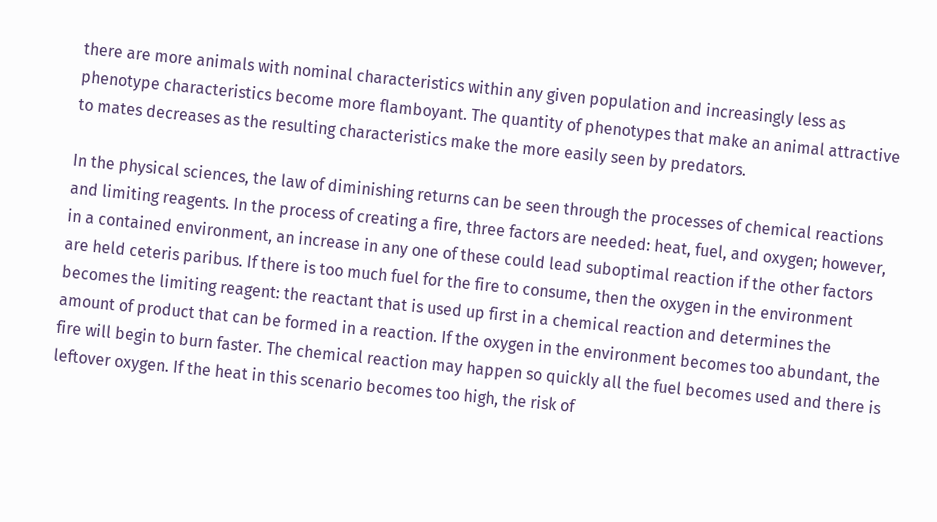there are more animals with nominal characteristics within any given population and increasingly less as phenotype characteristics become more flamboyant. The quantity of phenotypes that make an animal attractive to mates decreases as the resulting characteristics make the more easily seen by predators.

In the physical sciences, the law of diminishing returns can be seen through the processes of chemical reactions and limiting reagents. In the process of creating a fire, three factors are needed: heat, fuel, and oxygen; however, in a contained environment, an increase in any one of these could lead suboptimal reaction if the other factors are held ceteris paribus. If there is too much fuel for the fire to consume, then the oxygen in the environment becomes the limiting reagent: the reactant that is used up first in a chemical reaction and determines the amount of product that can be formed in a reaction. If the oxygen in the environment becomes too abundant, the fire will begin to burn faster. The chemical reaction may happen so quickly all the fuel becomes used and there is leftover oxygen. If the heat in this scenario becomes too high, the risk of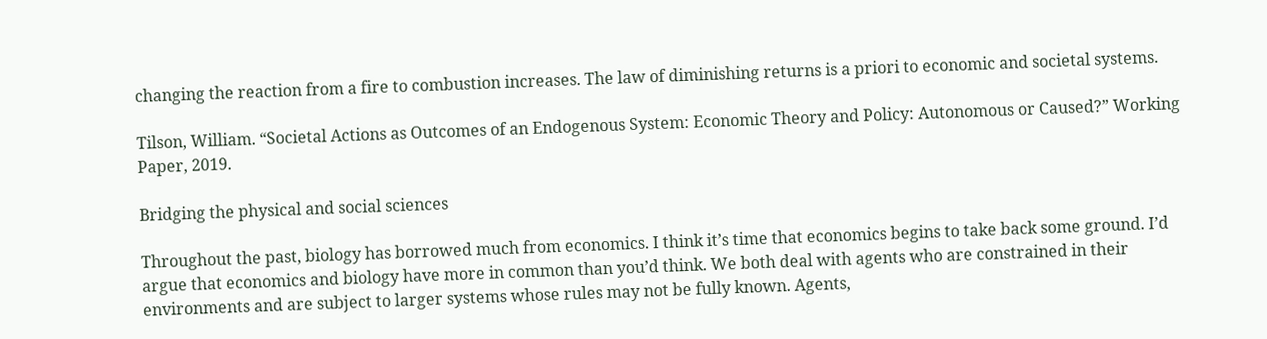changing the reaction from a fire to combustion increases. The law of diminishing returns is a priori to economic and societal systems.

Tilson, William. “Societal Actions as Outcomes of an Endogenous System: Economic Theory and Policy: Autonomous or Caused?” Working Paper, 2019.

Bridging the physical and social sciences

Throughout the past, biology has borrowed much from economics. I think it’s time that economics begins to take back some ground. I’d argue that economics and biology have more in common than you’d think. We both deal with agents who are constrained in their environments and are subject to larger systems whose rules may not be fully known. Agents,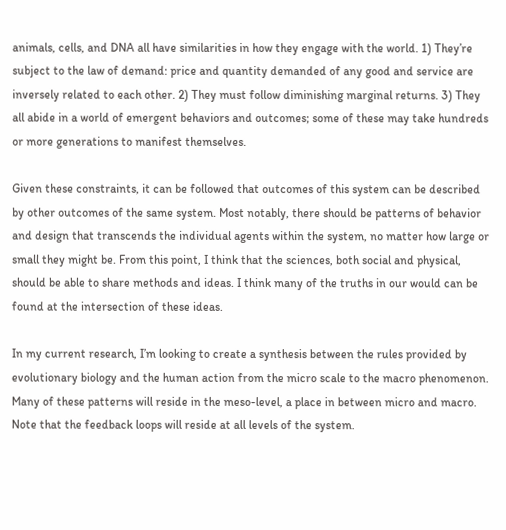animals, cells, and DNA all have similarities in how they engage with the world. 1) They’re subject to the law of demand: price and quantity demanded of any good and service are inversely related to each other. 2) They must follow diminishing marginal returns. 3) They all abide in a world of emergent behaviors and outcomes; some of these may take hundreds or more generations to manifest themselves.

Given these constraints, it can be followed that outcomes of this system can be described by other outcomes of the same system. Most notably, there should be patterns of behavior and design that transcends the individual agents within the system, no matter how large or small they might be. From this point, I think that the sciences, both social and physical, should be able to share methods and ideas. I think many of the truths in our would can be found at the intersection of these ideas.

In my current research, I’m looking to create a synthesis between the rules provided by evolutionary biology and the human action from the micro scale to the macro phenomenon. Many of these patterns will reside in the meso-level, a place in between micro and macro. Note that the feedback loops will reside at all levels of the system.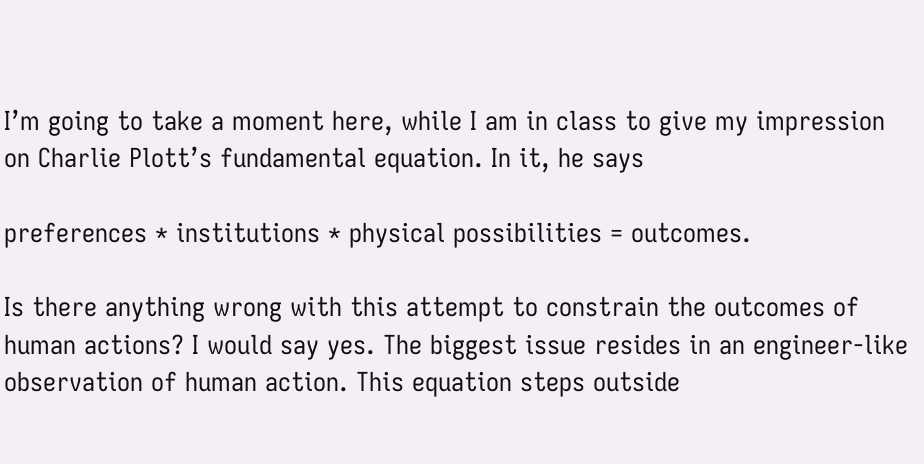I’m going to take a moment here, while I am in class to give my impression on Charlie Plott’s fundamental equation. In it, he says

preferences * institutions * physical possibilities = outcomes.

Is there anything wrong with this attempt to constrain the outcomes of human actions? I would say yes. The biggest issue resides in an engineer-like observation of human action. This equation steps outside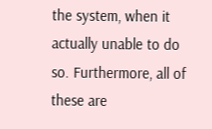the system, when it actually unable to do so. Furthermore, all of these are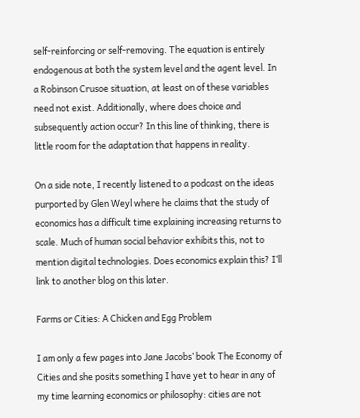self-reinforcing or self-removing. The equation is entirely endogenous at both the system level and the agent level. In a Robinson Crusoe situation, at least on of these variables need not exist. Additionally, where does choice and subsequently action occur? In this line of thinking, there is little room for the adaptation that happens in reality.

On a side note, I recently listened to a podcast on the ideas purported by Glen Weyl where he claims that the study of economics has a difficult time explaining increasing returns to scale. Much of human social behavior exhibits this, not to mention digital technologies. Does economics explain this? I’ll link to another blog on this later.

Farms or Cities: A Chicken and Egg Problem

I am only a few pages into Jane Jacobs’ book The Economy of Cities and she posits something I have yet to hear in any of my time learning economics or philosophy: cities are not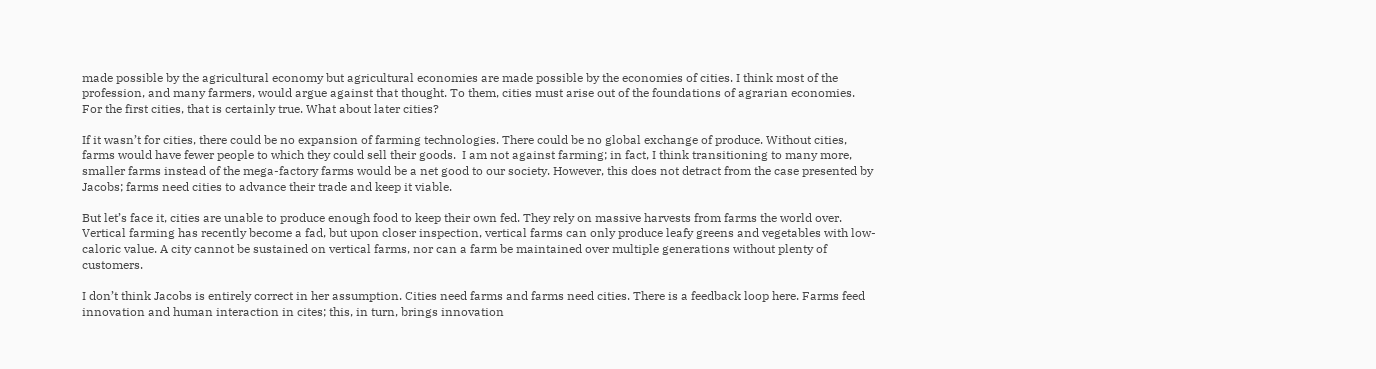made possible by the agricultural economy but agricultural economies are made possible by the economies of cities. I think most of the profession, and many farmers, would argue against that thought. To them, cities must arise out of the foundations of agrarian economies. For the first cities, that is certainly true. What about later cities?

If it wasn’t for cities, there could be no expansion of farming technologies. There could be no global exchange of produce. Without cities, farms would have fewer people to which they could sell their goods.  I am not against farming; in fact, I think transitioning to many more, smaller farms instead of the mega-factory farms would be a net good to our society. However, this does not detract from the case presented by Jacobs; farms need cities to advance their trade and keep it viable.

But let’s face it, cities are unable to produce enough food to keep their own fed. They rely on massive harvests from farms the world over. Vertical farming has recently become a fad, but upon closer inspection, vertical farms can only produce leafy greens and vegetables with low-caloric value. A city cannot be sustained on vertical farms, nor can a farm be maintained over multiple generations without plenty of customers.

I don’t think Jacobs is entirely correct in her assumption. Cities need farms and farms need cities. There is a feedback loop here. Farms feed innovation and human interaction in cites; this, in turn, brings innovation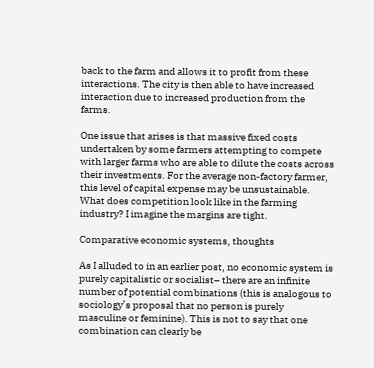back to the farm and allows it to profit from these interactions. The city is then able to have increased interaction due to increased production from the farms.

One issue that arises is that massive fixed costs undertaken by some farmers attempting to compete with larger farms who are able to dilute the costs across their investments. For the average non-factory farmer, this level of capital expense may be unsustainable. What does competition look like in the farming industry? I imagine the margins are tight.

Comparative economic systems, thoughts

As I alluded to in an earlier post, no economic system is purely capitalistic or socialist– there are an infinite number of potential combinations (this is analogous to sociology’s proposal that no person is purely masculine or feminine). This is not to say that one combination can clearly be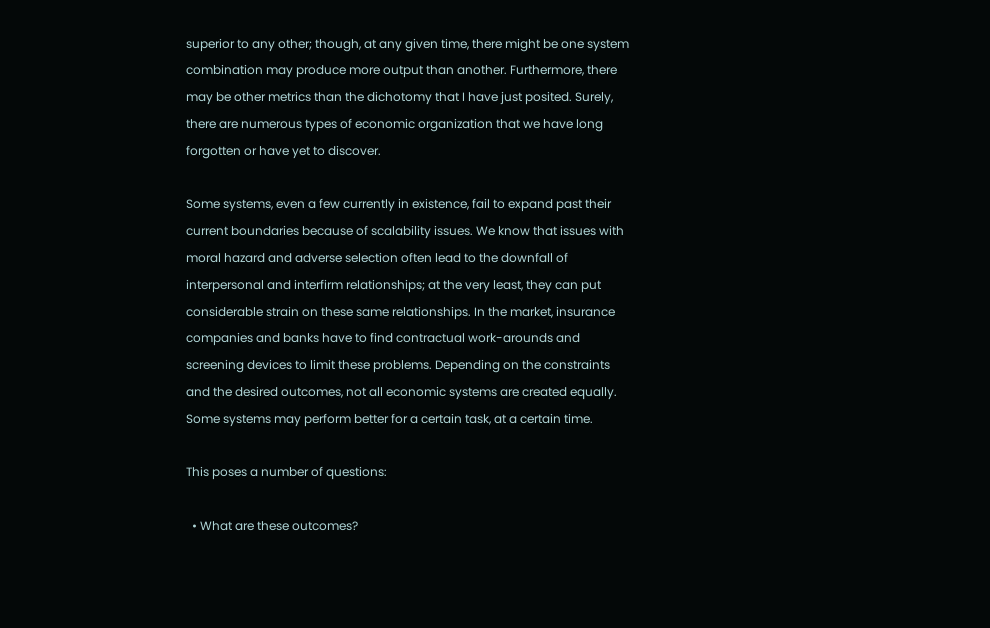superior to any other; though, at any given time, there might be one system combination may produce more output than another. Furthermore, there may be other metrics than the dichotomy that I have just posited. Surely, there are numerous types of economic organization that we have long forgotten or have yet to discover.

Some systems, even a few currently in existence, fail to expand past their current boundaries because of scalability issues. We know that issues with moral hazard and adverse selection often lead to the downfall of interpersonal and interfirm relationships; at the very least, they can put considerable strain on these same relationships. In the market, insurance companies and banks have to find contractual work-arounds and screening devices to limit these problems. Depending on the constraints and the desired outcomes, not all economic systems are created equally. Some systems may perform better for a certain task, at a certain time.

This poses a number of questions:

  • What are these outcomes?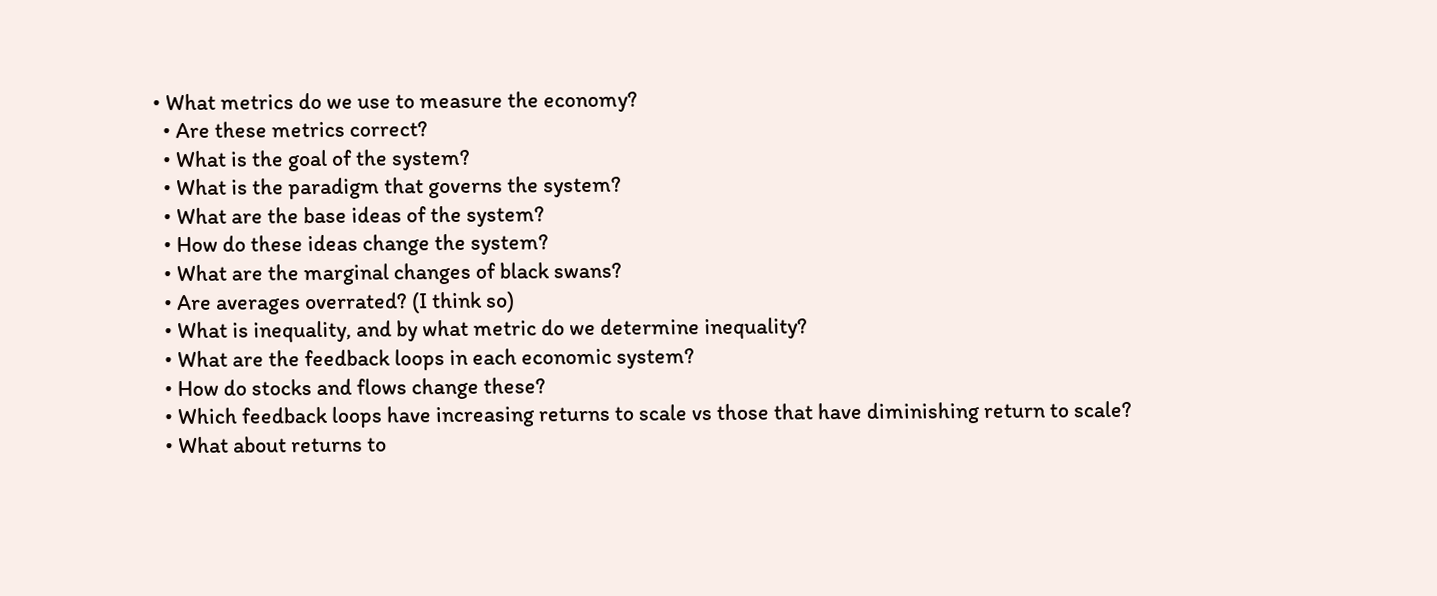• What metrics do we use to measure the economy?
  • Are these metrics correct?
  • What is the goal of the system?
  • What is the paradigm that governs the system?
  • What are the base ideas of the system?
  • How do these ideas change the system?
  • What are the marginal changes of black swans?
  • Are averages overrated? (I think so)
  • What is inequality, and by what metric do we determine inequality?
  • What are the feedback loops in each economic system?
  • How do stocks and flows change these?
  • Which feedback loops have increasing returns to scale vs those that have diminishing return to scale?
  • What about returns to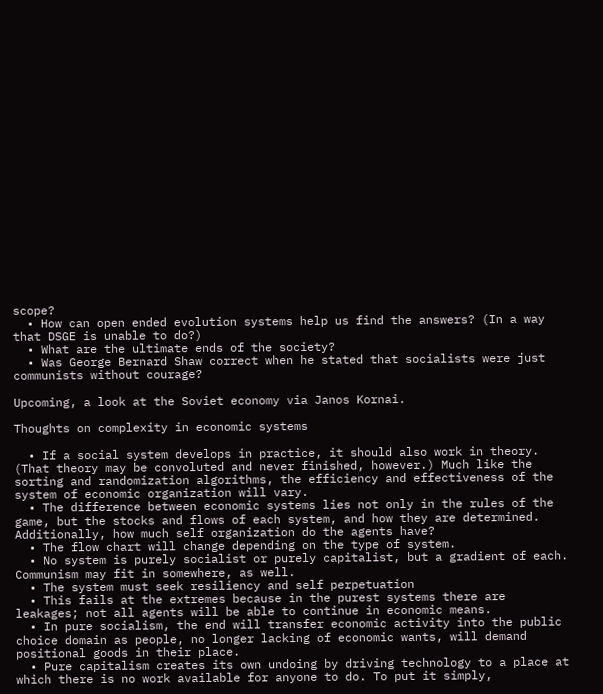scope?
  • How can open ended evolution systems help us find the answers? (In a way that DSGE is unable to do?)
  • What are the ultimate ends of the society?
  • Was George Bernard Shaw correct when he stated that socialists were just communists without courage?

Upcoming, a look at the Soviet economy via Janos Kornai.

Thoughts on complexity in economic systems

  • If a social system develops in practice, it should also work in theory. (That theory may be convoluted and never finished, however.) Much like the sorting and randomization algorithms, the efficiency and effectiveness of the system of economic organization will vary.
  • The difference between economic systems lies not only in the rules of the game, but the stocks and flows of each system, and how they are determined. Additionally, how much self organization do the agents have?
  • The flow chart will change depending on the type of system.
  • No system is purely socialist or purely capitalist, but a gradient of each. Communism may fit in somewhere, as well.
  • The system must seek resiliency and self perpetuation
  • This fails at the extremes because in the purest systems there are leakages; not all agents will be able to continue in economic means.
  • In pure socialism, the end will transfer economic activity into the public choice domain as people, no longer lacking of economic wants, will demand positional goods in their place.
  • Pure capitalism creates its own undoing by driving technology to a place at which there is no work available for anyone to do. To put it simply,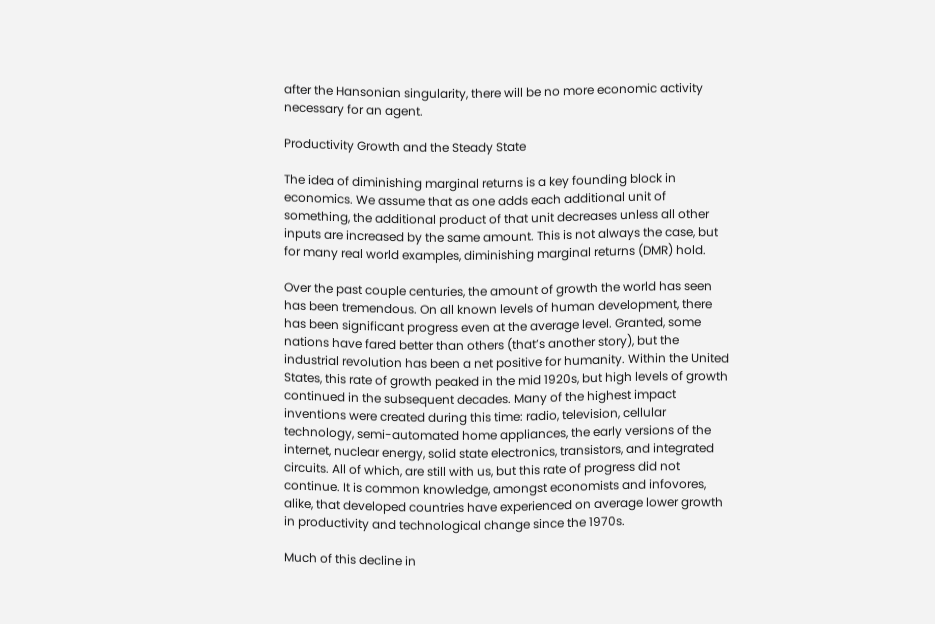after the Hansonian singularity, there will be no more economic activity necessary for an agent.

Productivity Growth and the Steady State

The idea of diminishing marginal returns is a key founding block in economics. We assume that as one adds each additional unit of something, the additional product of that unit decreases unless all other inputs are increased by the same amount. This is not always the case, but for many real world examples, diminishing marginal returns (DMR) hold.

Over the past couple centuries, the amount of growth the world has seen has been tremendous. On all known levels of human development, there has been significant progress even at the average level. Granted, some nations have fared better than others (that’s another story), but the industrial revolution has been a net positive for humanity. Within the United States, this rate of growth peaked in the mid 1920s, but high levels of growth continued in the subsequent decades. Many of the highest impact inventions were created during this time: radio, television, cellular technology, semi-automated home appliances, the early versions of the internet, nuclear energy, solid state electronics, transistors, and integrated circuits. All of which, are still with us, but this rate of progress did not continue. It is common knowledge, amongst economists and infovores, alike, that developed countries have experienced on average lower growth in productivity and technological change since the 1970s.

Much of this decline in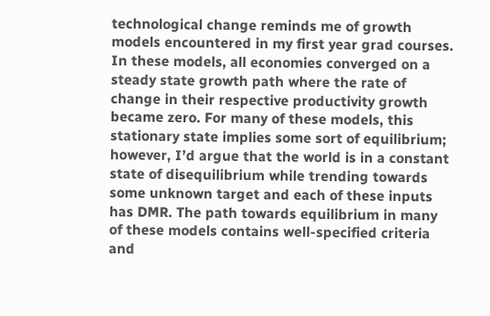technological change reminds me of growth models encountered in my first year grad courses. In these models, all economies converged on a steady state growth path where the rate of change in their respective productivity growth became zero. For many of these models, this stationary state implies some sort of equilibrium; however, I’d argue that the world is in a constant state of disequilibrium while trending towards some unknown target and each of these inputs has DMR. The path towards equilibrium in many of these models contains well-specified criteria and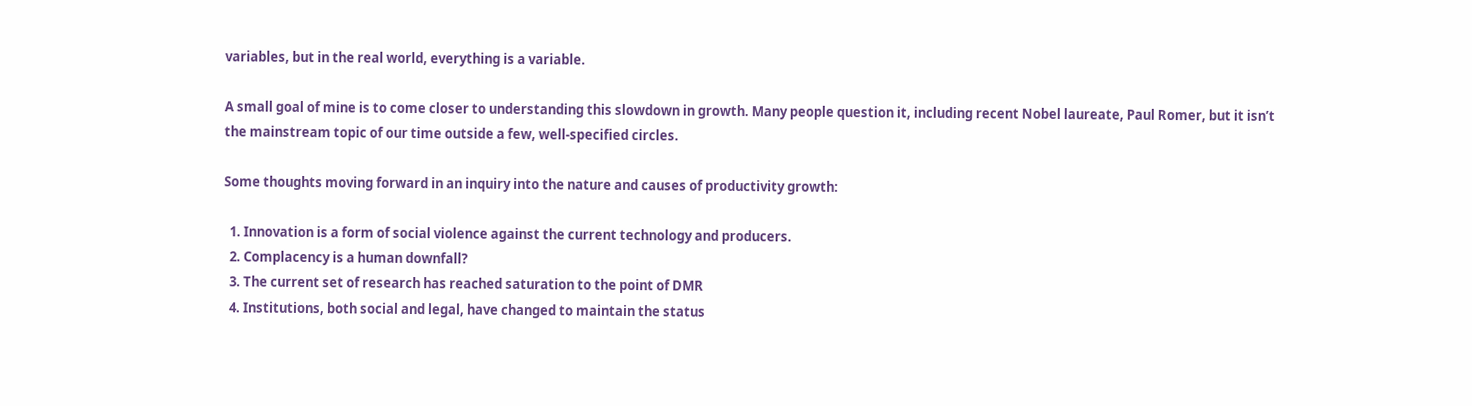variables, but in the real world, everything is a variable.

A small goal of mine is to come closer to understanding this slowdown in growth. Many people question it, including recent Nobel laureate, Paul Romer, but it isn’t the mainstream topic of our time outside a few, well-specified circles.

Some thoughts moving forward in an inquiry into the nature and causes of productivity growth:

  1. Innovation is a form of social violence against the current technology and producers.
  2. Complacency is a human downfall?
  3. The current set of research has reached saturation to the point of DMR
  4. Institutions, both social and legal, have changed to maintain the status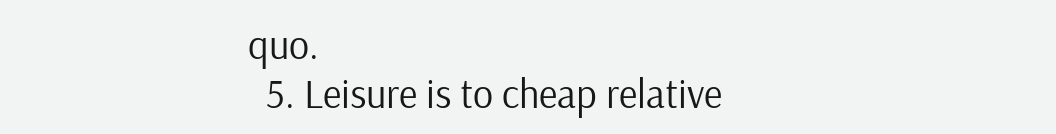quo.
  5. Leisure is to cheap relative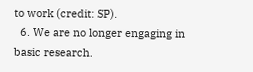to work (credit: SP).
  6. We are no longer engaging in basic research.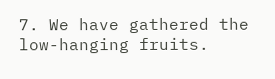7. We have gathered the low-hanging fruits.